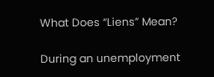What Does “Liens” Mean?

During an unemployment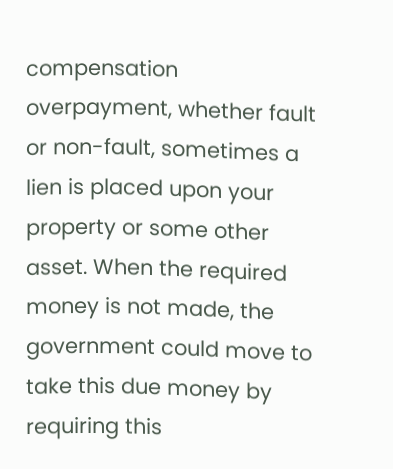compensation overpayment, whether fault or non-fault, sometimes a lien is placed upon your property or some other asset. When the required money is not made, the government could move to take this due money by requiring this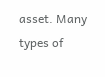asset. Many types of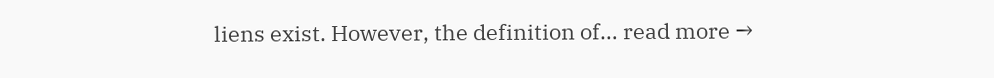liens exist. However, the definition of… read more →